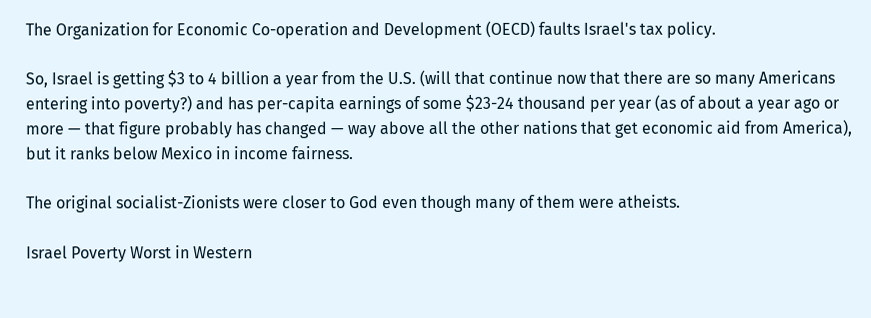The Organization for Economic Co-operation and Development (OECD) faults Israel's tax policy.

So, Israel is getting $3 to 4 billion a year from the U.S. (will that continue now that there are so many Americans entering into poverty?) and has per-capita earnings of some $23-24 thousand per year (as of about a year ago or more — that figure probably has changed — way above all the other nations that get economic aid from America), but it ranks below Mexico in income fairness.

The original socialist-Zionists were closer to God even though many of them were atheists.

Israel Poverty Worst in Western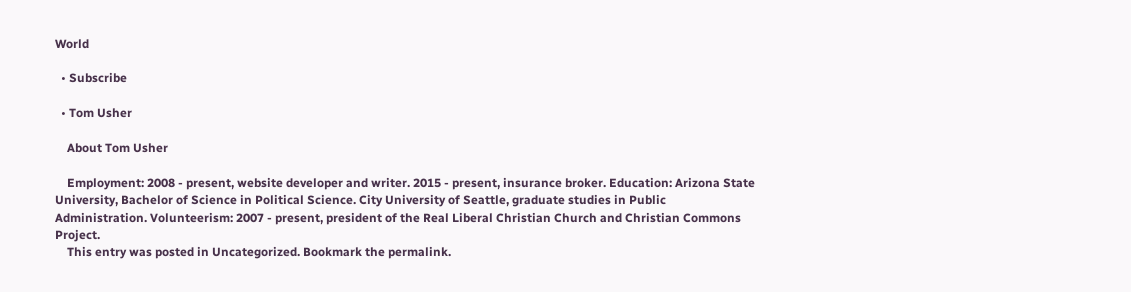World

  • Subscribe

  • Tom Usher

    About Tom Usher

    Employment: 2008 - present, website developer and writer. 2015 - present, insurance broker. Education: Arizona State University, Bachelor of Science in Political Science. City University of Seattle, graduate studies in Public Administration. Volunteerism: 2007 - present, president of the Real Liberal Christian Church and Christian Commons Project.
    This entry was posted in Uncategorized. Bookmark the permalink.